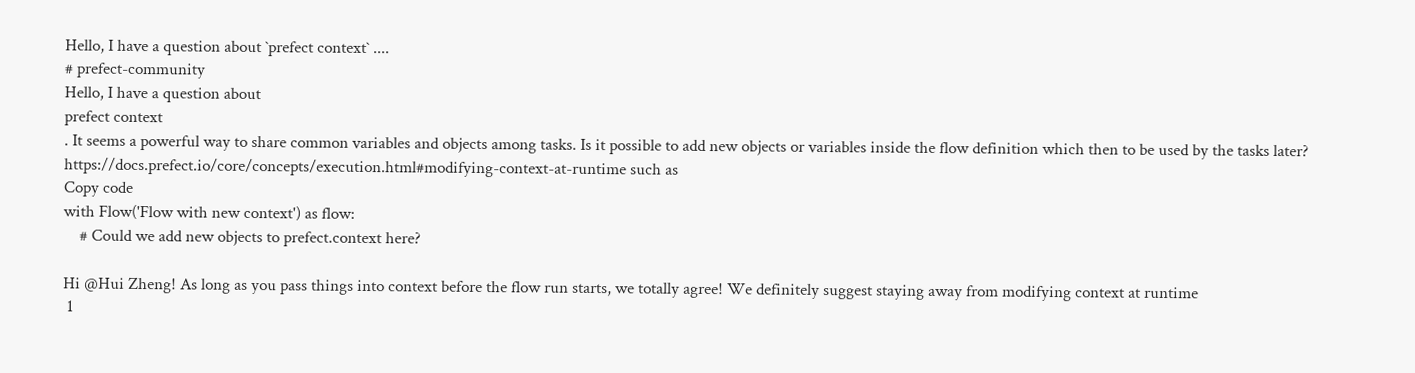Hello, I have a question about `prefect context` ....
# prefect-community
Hello, I have a question about
prefect context
. It seems a powerful way to share common variables and objects among tasks. Is it possible to add new objects or variables inside the flow definition which then to be used by the tasks later? https://docs.prefect.io/core/concepts/execution.html#modifying-context-at-runtime such as
Copy code
with Flow('Flow with new context') as flow:
    # Could we add new objects to prefect.context here?

Hi @Hui Zheng! As long as you pass things into context before the flow run starts, we totally agree! We definitely suggest staying away from modifying context at runtime
 1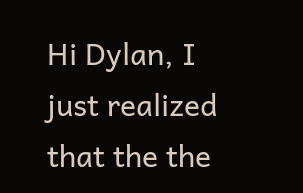Hi Dylan, I just realized that the the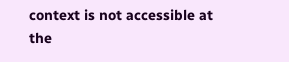context is not accessible at the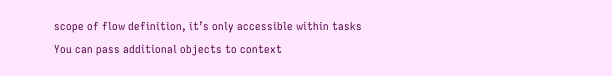scope of flow definition, it’s only accessible within tasks
You can pass additional objects to context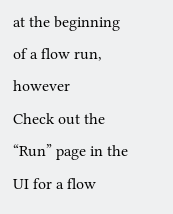at the beginning of a flow run, however
Check out the “Run” page in the UI for a flow